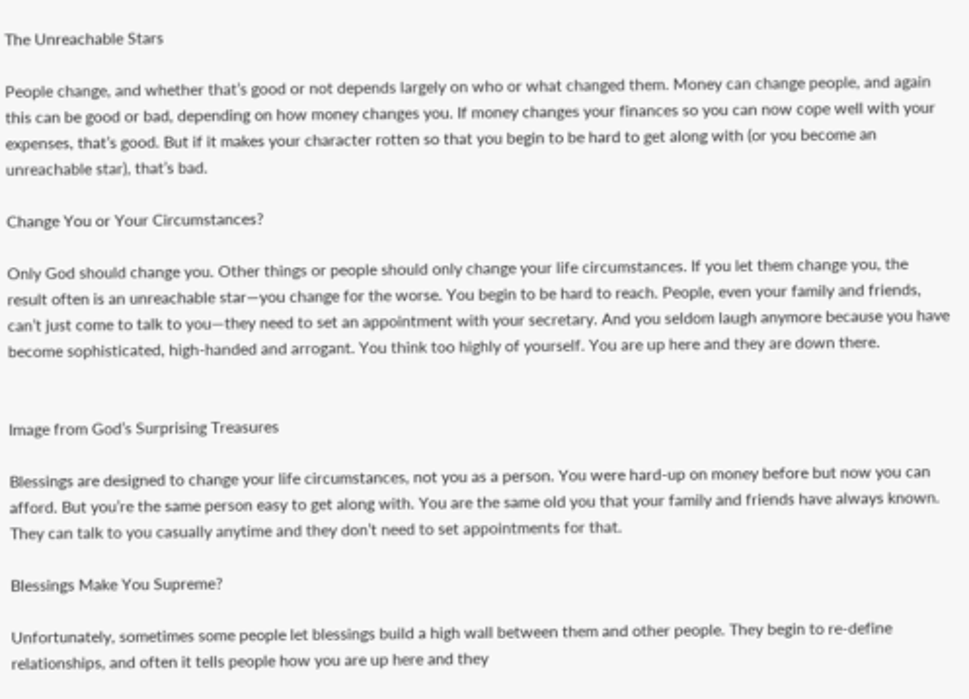The Unreachable Stars

People change, and whether that’s good or not depends largely on who or what changed them. Money can change people, and again this can be good or bad, depending on how money changes you. If money changes your finances so you can now cope well with your expenses, that’s good. But if it makes your character rotten so that you begin to be hard to get along with (or you become an unreachable star), that’s bad.

Change You or Your Circumstances?

Only God should change you. Other things or people should only change your life circumstances. If you let them change you, the result often is an unreachable star—you change for the worse. You begin to be hard to reach. People, even your family and friends, can’t just come to talk to you—they need to set an appointment with your secretary. And you seldom laugh anymore because you have become sophisticated, high-handed and arrogant. You think too highly of yourself. You are up here and they are down there.


Image from God’s Surprising Treasures

Blessings are designed to change your life circumstances, not you as a person. You were hard-up on money before but now you can afford. But you’re the same person easy to get along with. You are the same old you that your family and friends have always known. They can talk to you casually anytime and they don’t need to set appointments for that.

Blessings Make You Supreme?

Unfortunately, sometimes some people let blessings build a high wall between them and other people. They begin to re-define relationships, and often it tells people how you are up here and they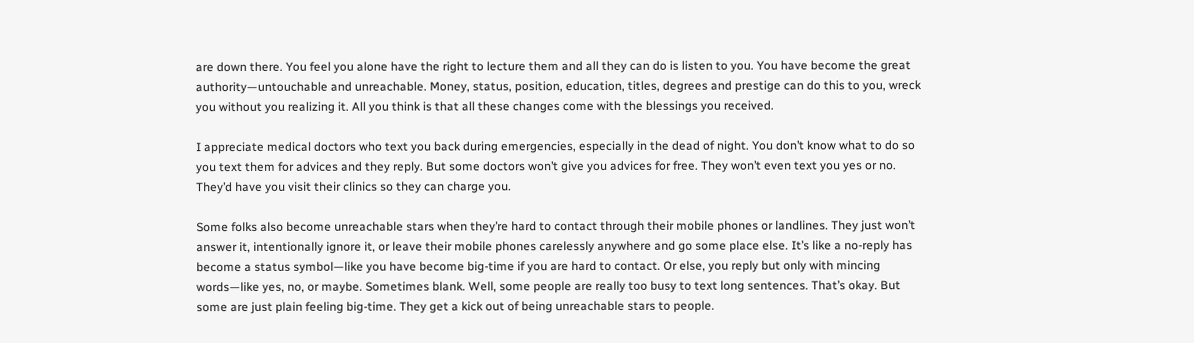are down there. You feel you alone have the right to lecture them and all they can do is listen to you. You have become the great authority—untouchable and unreachable. Money, status, position, education, titles, degrees and prestige can do this to you, wreck you without you realizing it. All you think is that all these changes come with the blessings you received.

I appreciate medical doctors who text you back during emergencies, especially in the dead of night. You don’t know what to do so you text them for advices and they reply. But some doctors won’t give you advices for free. They won’t even text you yes or no. They’d have you visit their clinics so they can charge you.

Some folks also become unreachable stars when they’re hard to contact through their mobile phones or landlines. They just won’t answer it, intentionally ignore it, or leave their mobile phones carelessly anywhere and go some place else. It’s like a no-reply has become a status symbol—like you have become big-time if you are hard to contact. Or else, you reply but only with mincing words—like yes, no, or maybe. Sometimes blank. Well, some people are really too busy to text long sentences. That’s okay. But some are just plain feeling big-time. They get a kick out of being unreachable stars to people.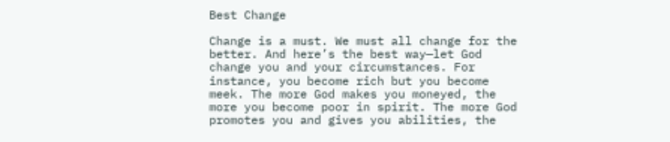Best Change

Change is a must. We must all change for the better. And here’s the best way—let God change you and your circumstances. For instance, you become rich but you become meek. The more God makes you moneyed, the more you become poor in spirit. The more God promotes you and gives you abilities, the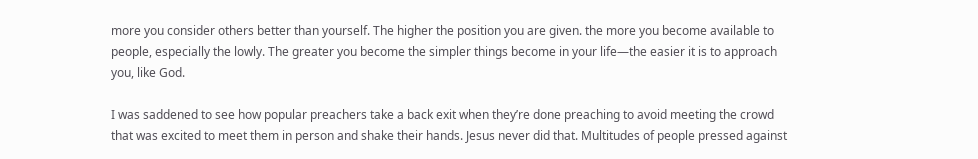more you consider others better than yourself. The higher the position you are given. the more you become available to people, especially the lowly. The greater you become the simpler things become in your life—the easier it is to approach you, like God.

I was saddened to see how popular preachers take a back exit when they’re done preaching to avoid meeting the crowd that was excited to meet them in person and shake their hands. Jesus never did that. Multitudes of people pressed against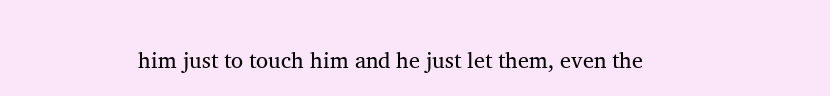him just to touch him and he just let them, even the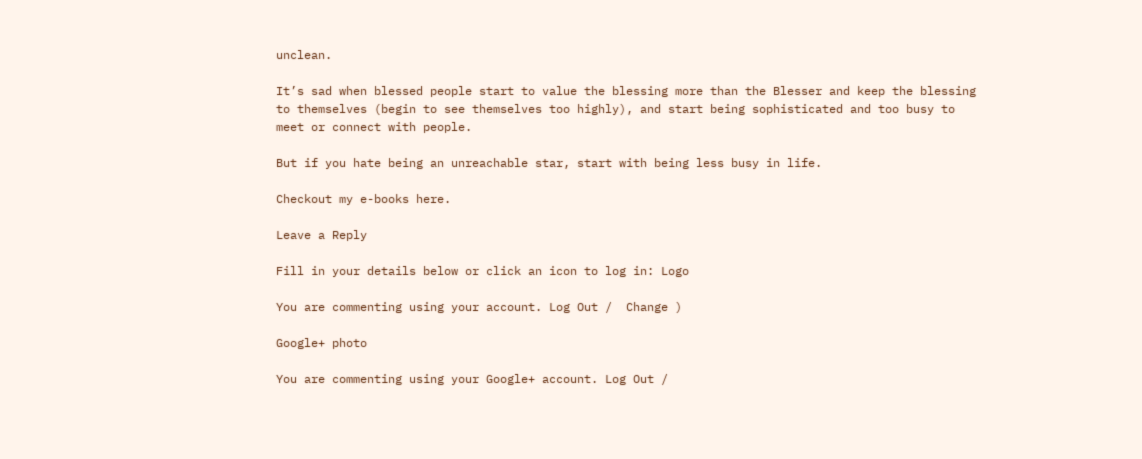unclean.

It’s sad when blessed people start to value the blessing more than the Blesser and keep the blessing to themselves (begin to see themselves too highly), and start being sophisticated and too busy to meet or connect with people.

But if you hate being an unreachable star, start with being less busy in life.

Checkout my e-books here.

Leave a Reply

Fill in your details below or click an icon to log in: Logo

You are commenting using your account. Log Out /  Change )

Google+ photo

You are commenting using your Google+ account. Log Out /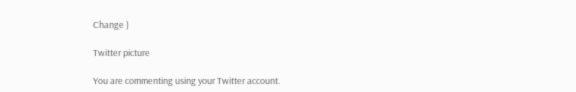Change )

Twitter picture

You are commenting using your Twitter account.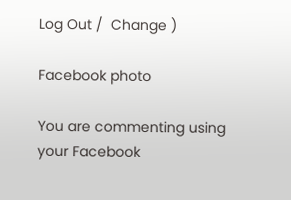Log Out /  Change )

Facebook photo

You are commenting using your Facebook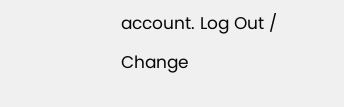account. Log Out /  Change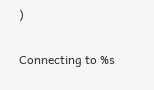)


Connecting to %s